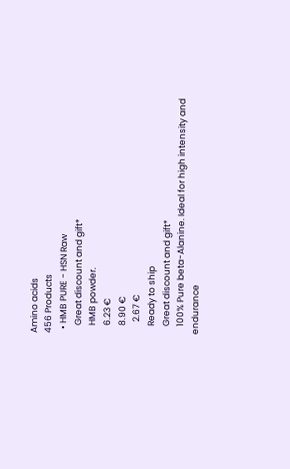Amino acids
456 Products
  • HMB PURE - HSN Raw
    Great discount and gift*
    HMB powder.
    6.23 €
    8.90 €
      2.67 €
    Ready to ship
    Great discount and gift*
    100% Pure beta-Alanine. Ideal for high intensity and endurance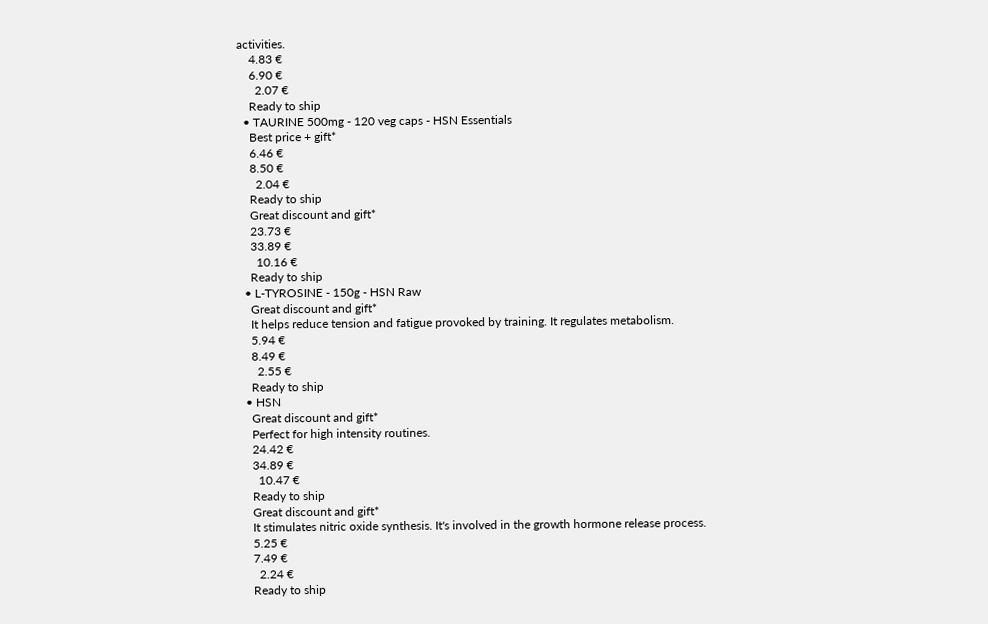activities.
    4.83 €
    6.90 €
      2.07 €
    Ready to ship
  • TAURINE 500mg - 120 veg caps - HSN Essentials
    Best price + gift*
    6.46 €
    8.50 €
      2.04 €
    Ready to ship
    Great discount and gift*
    23.73 €
    33.89 €
      10.16 €
    Ready to ship
  • L-TYROSINE - 150g - HSN Raw
    Great discount and gift*
    It helps reduce tension and fatigue provoked by training. It regulates metabolism.
    5.94 €
    8.49 €
      2.55 €
    Ready to ship
  • HSN
    Great discount and gift*
    Perfect for high intensity routines.
    24.42 €
    34.89 €
      10.47 €
    Ready to ship
    Great discount and gift*
    It stimulates nitric oxide synthesis. It's involved in the growth hormone release process.
    5.25 €
    7.49 €
      2.24 €
    Ready to ship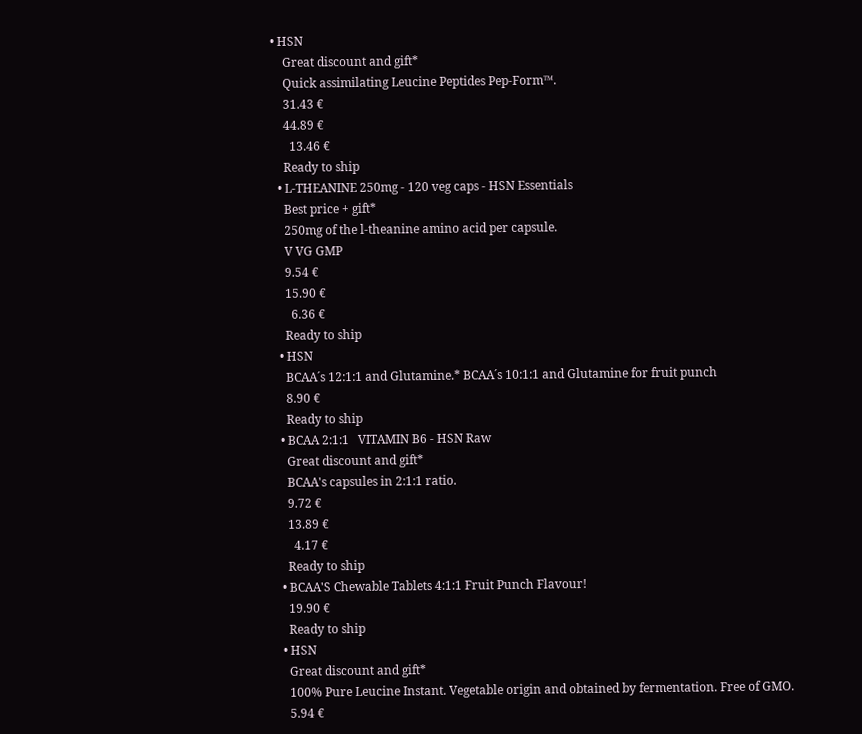• HSN
    Great discount and gift*
    Quick assimilating Leucine Peptides Pep-Form™.
    31.43 €
    44.89 €
      13.46 €
    Ready to ship
  • L-THEANINE 250mg - 120 veg caps - HSN Essentials
    Best price + gift*
    250mg of the l-theanine amino acid per capsule.
    V VG GMP
    9.54 €
    15.90 €
      6.36 €
    Ready to ship
  • HSN
    BCAA´s 12:1:1 and Glutamine.* BCAA´s 10:1:1 and Glutamine for fruit punch
    8.90 €
    Ready to ship
  • BCAA 2:1:1   VITAMIN B6 - HSN Raw
    Great discount and gift*
    BCAA's capsules in 2:1:1 ratio.
    9.72 €
    13.89 €
      4.17 €
    Ready to ship
  • BCAA'S Chewable Tablets 4:1:1 Fruit Punch Flavour!
    19.90 €
    Ready to ship
  • HSN
    Great discount and gift*
    100% Pure Leucine Instant. Vegetable origin and obtained by fermentation. Free of GMO.
    5.94 €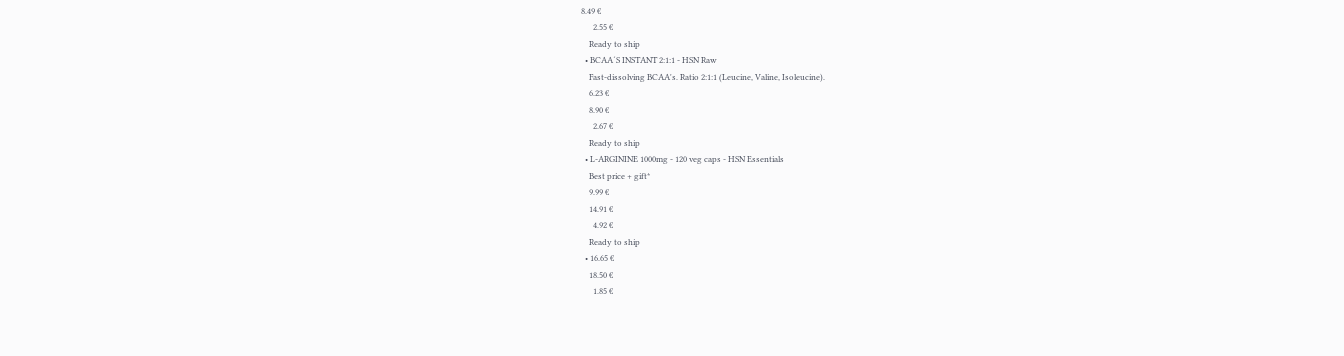8.49 €
      2.55 €
    Ready to ship
  • BCAA´S INSTANT 2:1:1 - HSN Raw
    Fast-dissolving BCAA's. Ratio 2:1:1 (Leucine, Valine, Isoleucine).
    6.23 €
    8.90 €
      2.67 €
    Ready to ship
  • L-ARGININE 1000mg - 120 veg caps - HSN Essentials
    Best price + gift*
    9.99 €
    14.91 €
      4.92 €
    Ready to ship
  • 16.65 €
    18.50 €
      1.85 €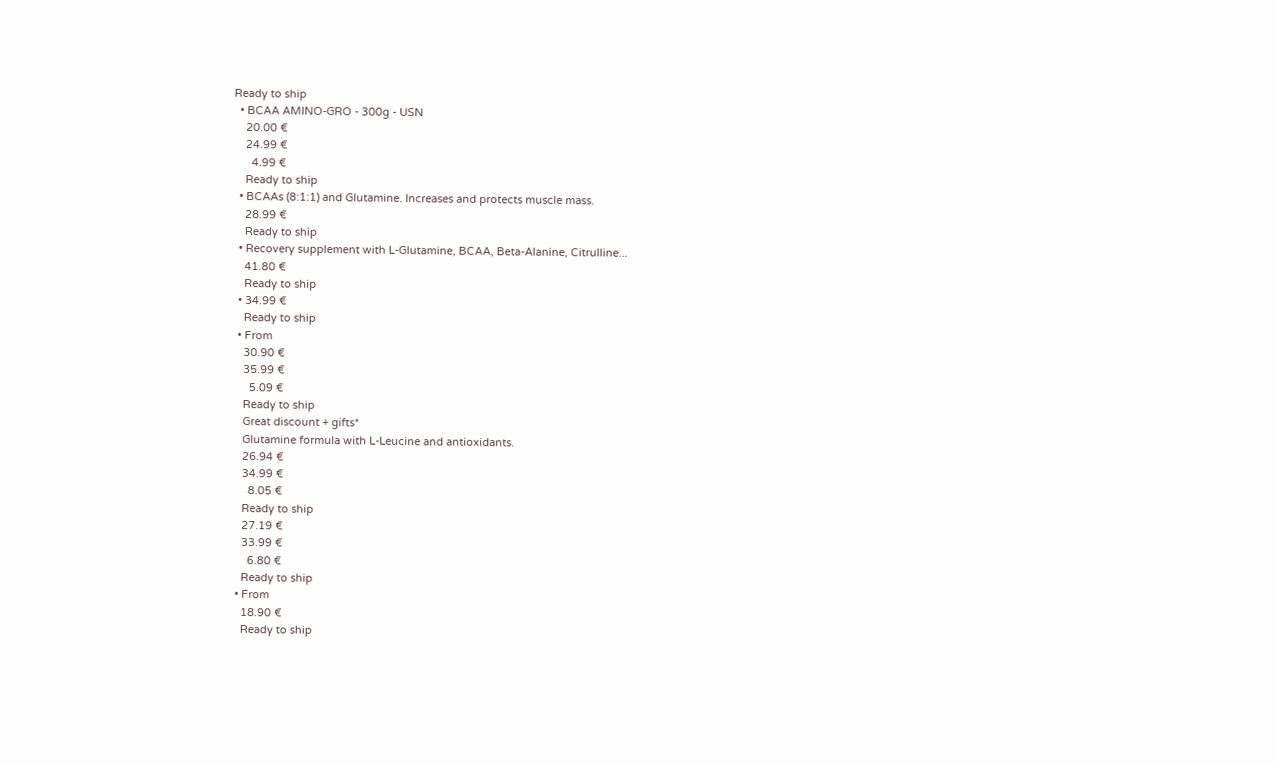Ready to ship
  • BCAA AMINO-GRO - 300g - USN
    20.00 €
    24.99 €
      4.99 €
    Ready to ship
  • BCAAs (8:1:1) and Glutamine. Increases and protects muscle mass.
    28.99 €
    Ready to ship
  • Recovery supplement with L-Glutamine, BCAA, Beta-Alanine, Citrulline...
    41.80 €
    Ready to ship
  • 34.99 €
    Ready to ship
  • From
    30.90 €
    35.99 €
      5.09 €
    Ready to ship
    Great discount + gifts*
    Glutamine formula with L-Leucine and antioxidants.
    26.94 €
    34.99 €
      8.05 €
    Ready to ship
    27.19 €
    33.99 €
      6.80 €
    Ready to ship
  • From
    18.90 €
    Ready to ship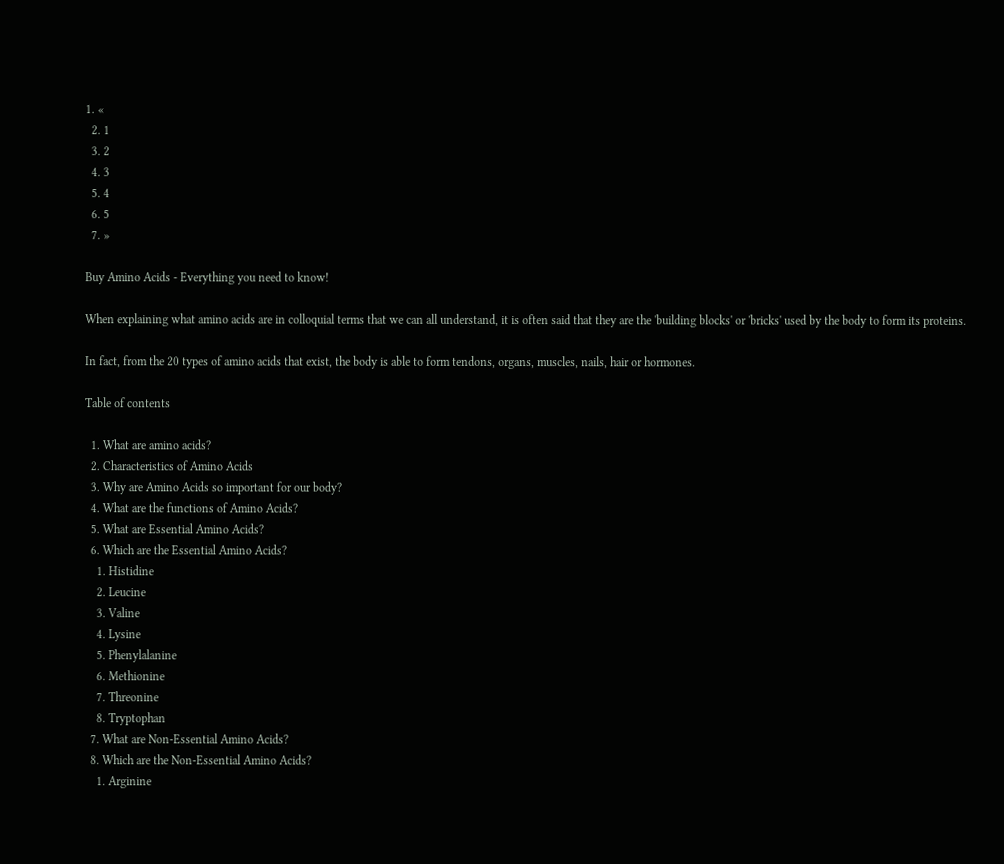1. «
  2. 1
  3. 2
  4. 3
  5. 4
  6. 5
  7. »

Buy Amino Acids - Everything you need to know!

When explaining what amino acids are in colloquial terms that we can all understand, it is often said that they are the 'building blocks' or 'bricks' used by the body to form its proteins.

In fact, from the 20 types of amino acids that exist, the body is able to form tendons, organs, muscles, nails, hair or hormones.

Table of contents

  1. What are amino acids?
  2. Characteristics of Amino Acids
  3. Why are Amino Acids so important for our body?
  4. What are the functions of Amino Acids?
  5. What are Essential Amino Acids?
  6. Which are the Essential Amino Acids?
    1. Histidine
    2. Leucine
    3. Valine
    4. Lysine
    5. Phenylalanine
    6. Methionine
    7. Threonine
    8. Tryptophan
  7. What are Non-Essential Amino Acids?
  8. Which are the Non-Essential Amino Acids?
    1. Arginine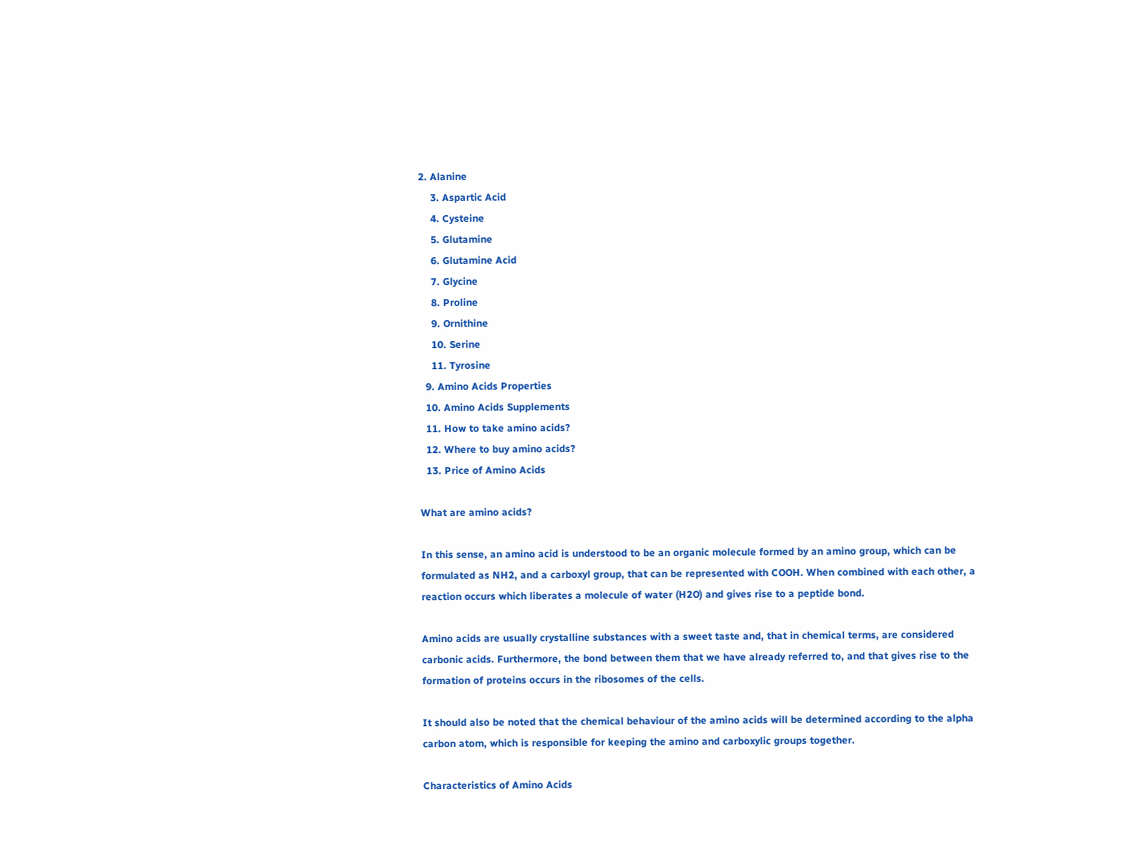2. Alanine
    3. Aspartic Acid
    4. Cysteine
    5. Glutamine
    6. Glutamine Acid
    7. Glycine
    8. Proline
    9. Ornithine
    10. Serine
    11. Tyrosine
  9. Amino Acids Properties
  10. Amino Acids Supplements
  11. How to take amino acids?
  12. Where to buy amino acids?
  13. Price of Amino Acids

What are amino acids?

In this sense, an amino acid is understood to be an organic molecule formed by an amino group, which can be formulated as NH2, and a carboxyl group, that can be represented with COOH. When combined with each other, a reaction occurs which liberates a molecule of water (H2O) and gives rise to a peptide bond.

Amino acids are usually crystalline substances with a sweet taste and, that in chemical terms, are considered carbonic acids. Furthermore, the bond between them that we have already referred to, and that gives rise to the formation of proteins occurs in the ribosomes of the cells.

It should also be noted that the chemical behaviour of the amino acids will be determined according to the alpha carbon atom, which is responsible for keeping the amino and carboxylic groups together.

Characteristics of Amino Acids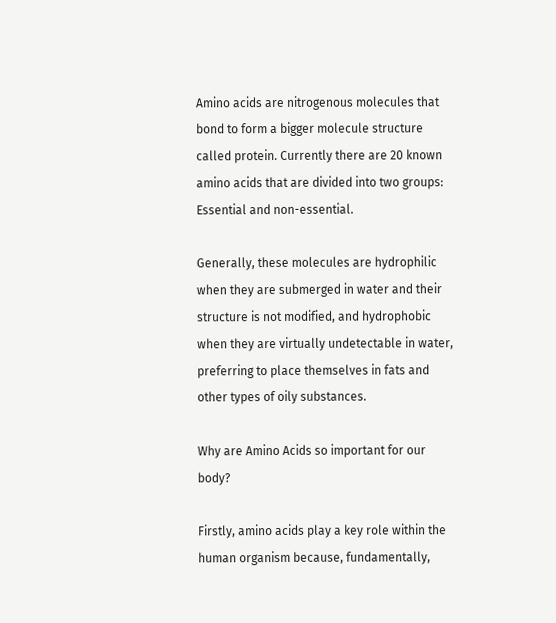Amino acids are nitrogenous molecules that bond to form a bigger molecule structure called protein. Currently there are 20 known amino acids that are divided into two groups: Essential and non-essential.

Generally, these molecules are hydrophilic when they are submerged in water and their structure is not modified, and hydrophobic when they are virtually undetectable in water, preferring to place themselves in fats and other types of oily substances.

Why are Amino Acids so important for our body?

Firstly, amino acids play a key role within the human organism because, fundamentally,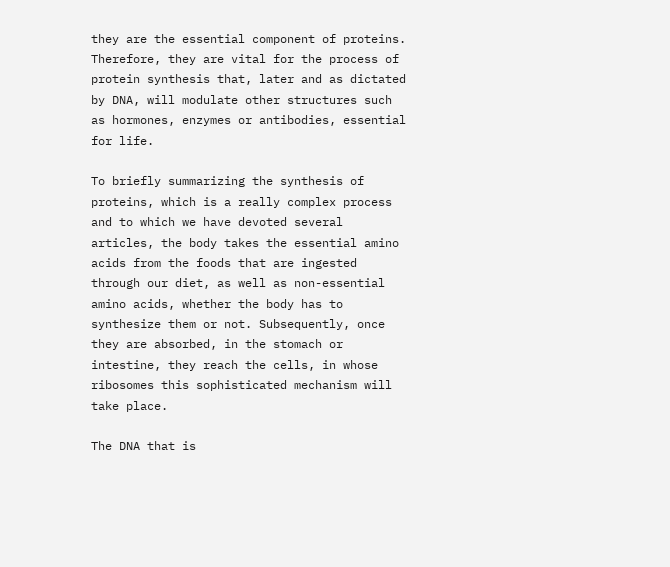they are the essential component of proteins. Therefore, they are vital for the process of protein synthesis that, later and as dictated by DNA, will modulate other structures such as hormones, enzymes or antibodies, essential for life.

To briefly summarizing the synthesis of proteins, which is a really complex process and to which we have devoted several articles, the body takes the essential amino acids from the foods that are ingested through our diet, as well as non-essential amino acids, whether the body has to synthesize them or not. Subsequently, once they are absorbed, in the stomach or intestine, they reach the cells, in whose ribosomes this sophisticated mechanism will take place.

The DNA that is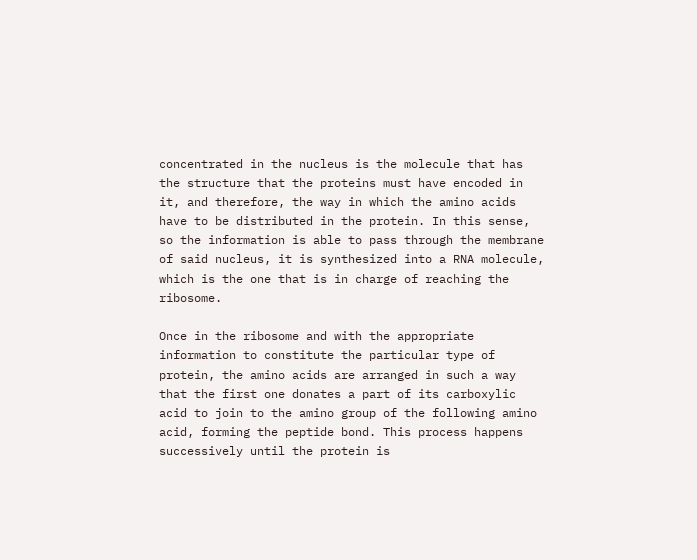concentrated in the nucleus is the molecule that has the structure that the proteins must have encoded in it, and therefore, the way in which the amino acids have to be distributed in the protein. In this sense, so the information is able to pass through the membrane of said nucleus, it is synthesized into a RNA molecule, which is the one that is in charge of reaching the ribosome.

Once in the ribosome and with the appropriate information to constitute the particular type of protein, the amino acids are arranged in such a way that the first one donates a part of its carboxylic acid to join to the amino group of the following amino acid, forming the peptide bond. This process happens successively until the protein is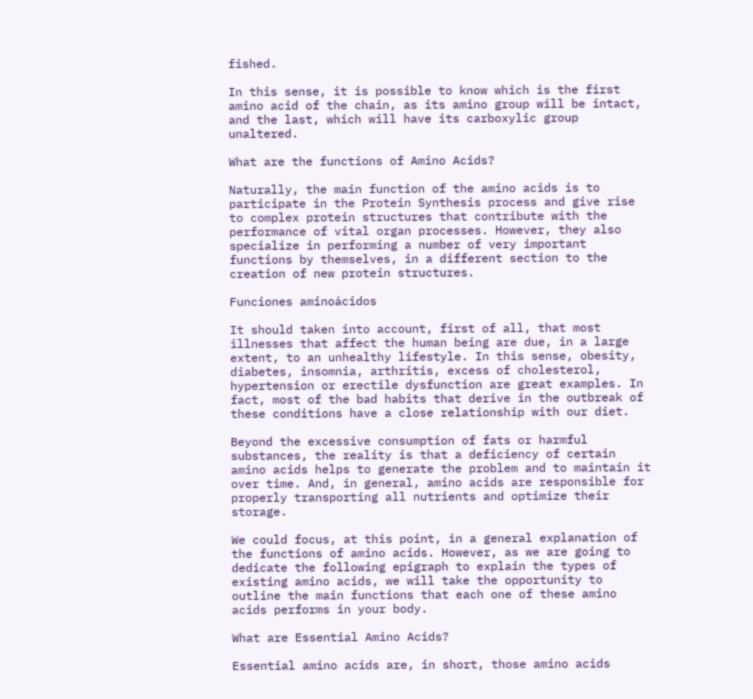fished.

In this sense, it is possible to know which is the first amino acid of the chain, as its amino group will be intact, and the last, which will have its carboxylic group unaltered.

What are the functions of Amino Acids?

Naturally, the main function of the amino acids is to participate in the Protein Synthesis process and give rise to complex protein structures that contribute with the performance of vital organ processes. However, they also specialize in performing a number of very important functions by themselves, in a different section to the creation of new protein structures.

Funciones aminoácidos

It should taken into account, first of all, that most illnesses that affect the human being are due, in a large extent, to an unhealthy lifestyle. In this sense, obesity, diabetes, insomnia, arthritis, excess of cholesterol, hypertension or erectile dysfunction are great examples. In fact, most of the bad habits that derive in the outbreak of these conditions have a close relationship with our diet.

Beyond the excessive consumption of fats or harmful substances, the reality is that a deficiency of certain amino acids helps to generate the problem and to maintain it over time. And, in general, amino acids are responsible for properly transporting all nutrients and optimize their storage.

We could focus, at this point, in a general explanation of the functions of amino acids. However, as we are going to dedicate the following epigraph to explain the types of existing amino acids, we will take the opportunity to outline the main functions that each one of these amino acids performs in your body.

What are Essential Amino Acids?

Essential amino acids are, in short, those amino acids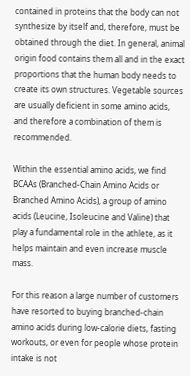contained in proteins that the body can not synthesize by itself and, therefore, must be obtained through the diet. In general, animal origin food contains them all and in the exact proportions that the human body needs to create its own structures. Vegetable sources are usually deficient in some amino acids, and therefore a combination of them is recommended.

Within the essential amino acids, we find BCAAs (Branched-Chain Amino Acids or Branched Amino Acids), a group of amino acids (Leucine, Isoleucine and Valine) that play a fundamental role in the athlete, as it helps maintain and even increase muscle mass.

For this reason a large number of customers have resorted to buying branched-chain amino acids during low-calorie diets, fasting workouts, or even for people whose protein intake is not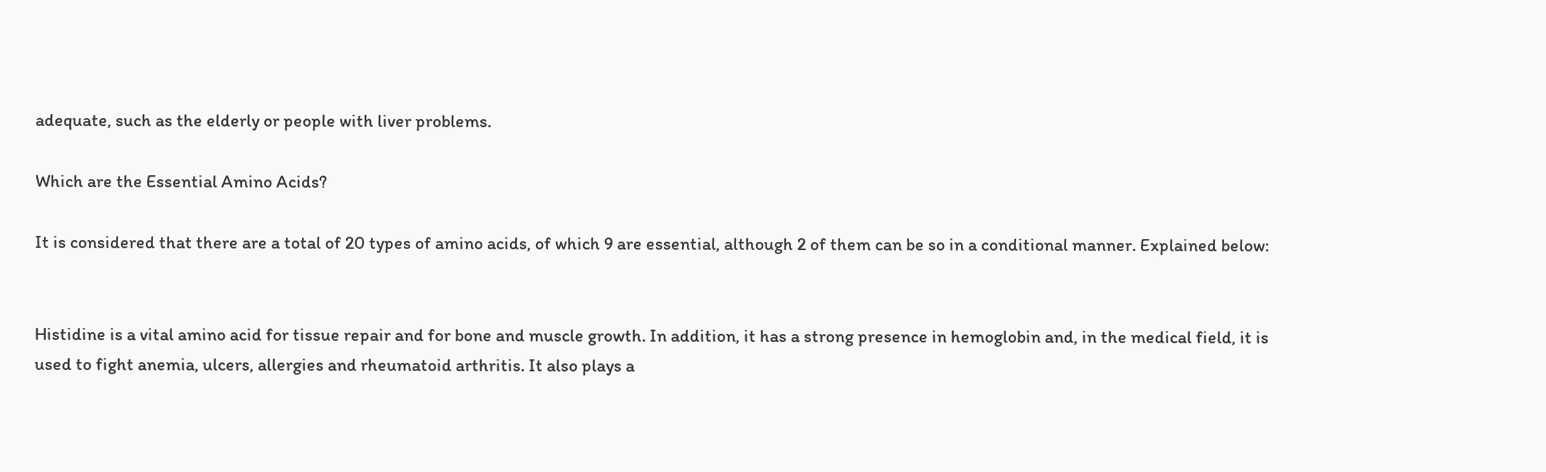adequate, such as the elderly or people with liver problems.

Which are the Essential Amino Acids?

It is considered that there are a total of 20 types of amino acids, of which 9 are essential, although 2 of them can be so in a conditional manner. Explained below:


Histidine is a vital amino acid for tissue repair and for bone and muscle growth. In addition, it has a strong presence in hemoglobin and, in the medical field, it is used to fight anemia, ulcers, allergies and rheumatoid arthritis. It also plays a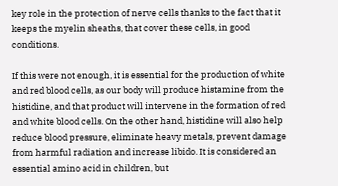key role in the protection of nerve cells thanks to the fact that it keeps the myelin sheaths, that cover these cells, in good conditions.

If this were not enough, it is essential for the production of white and red blood cells, as our body will produce histamine from the histidine, and that product will intervene in the formation of red and white blood cells. On the other hand, histidine will also help reduce blood pressure, eliminate heavy metals, prevent damage from harmful radiation and increase libido. It is considered an essential amino acid in children, but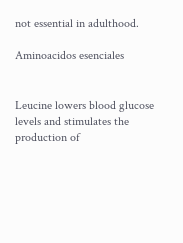not essential in adulthood.

Aminoacidos esenciales


Leucine lowers blood glucose levels and stimulates the production of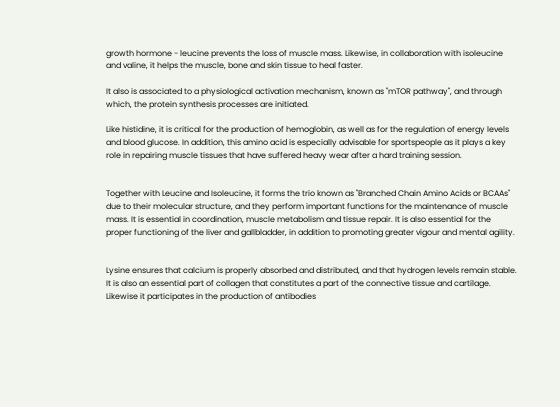growth hormone - leucine prevents the loss of muscle mass. Likewise, in collaboration with isoleucine and valine, it helps the muscle, bone and skin tissue to heal faster.

It also is associated to a physiological activation mechanism, known as "mTOR pathway", and through which, the protein synthesis processes are initiated.

Like histidine, it is critical for the production of hemoglobin, as well as for the regulation of energy levels and blood glucose. In addition, this amino acid is especially advisable for sportspeople as it plays a key role in repairing muscle tissues that have suffered heavy wear after a hard training session.


Together with Leucine and Isoleucine, it forms the trio known as "Branched Chain Amino Acids or BCAAs" due to their molecular structure, and they perform important functions for the maintenance of muscle mass. It is essential in coordination, muscle metabolism and tissue repair. It is also essential for the proper functioning of the liver and gallbladder, in addition to promoting greater vigour and mental agility.


Lysine ensures that calcium is properly absorbed and distributed, and that hydrogen levels remain stable. It is also an essential part of collagen that constitutes a part of the connective tissue and cartilage. Likewise it participates in the production of antibodies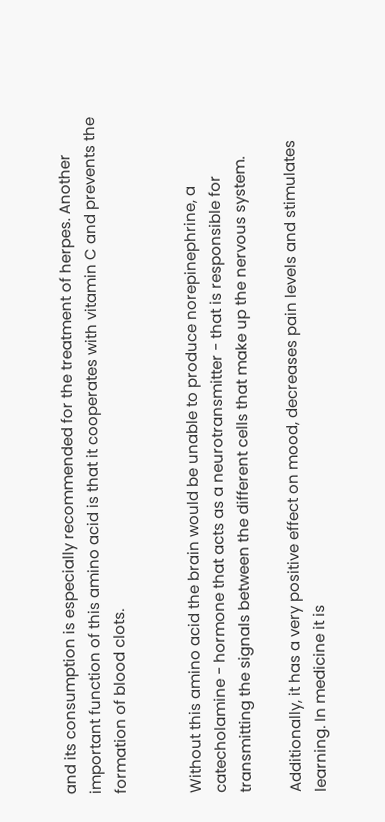and its consumption is especially recommended for the treatment of herpes. Another important function of this amino acid is that it cooperates with vitamin C and prevents the formation of blood clots.


Without this amino acid the brain would be unable to produce norepinephrine, a catecholamine - hormone that acts as a neurotransmitter - that is responsible for transmitting the signals between the different cells that make up the nervous system.

Additionally, it has a very positive effect on mood, decreases pain levels and stimulates learning. In medicine it is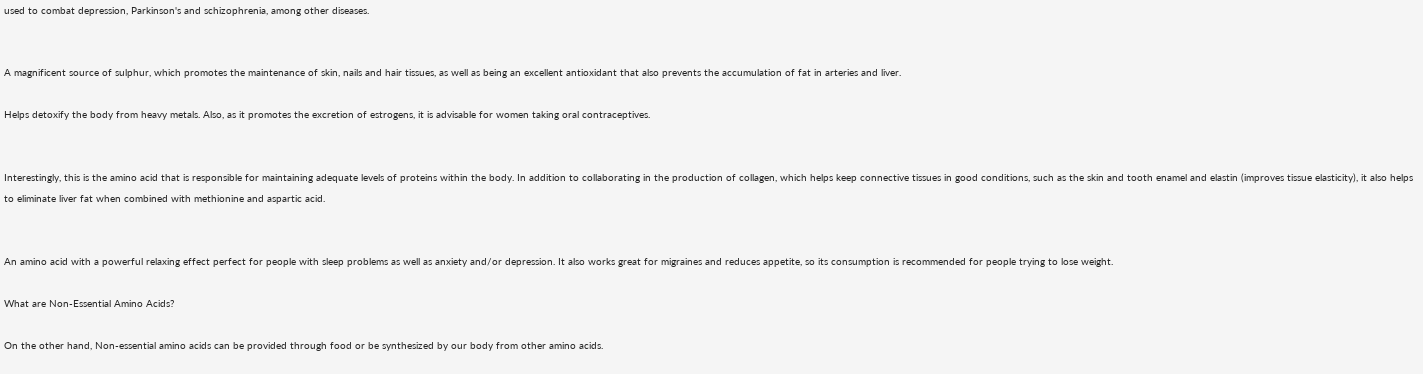used to combat depression, Parkinson's and schizophrenia, among other diseases.


A magnificent source of sulphur, which promotes the maintenance of skin, nails and hair tissues, as well as being an excellent antioxidant that also prevents the accumulation of fat in arteries and liver.

Helps detoxify the body from heavy metals. Also, as it promotes the excretion of estrogens, it is advisable for women taking oral contraceptives.


Interestingly, this is the amino acid that is responsible for maintaining adequate levels of proteins within the body. In addition to collaborating in the production of collagen, which helps keep connective tissues in good conditions, such as the skin and tooth enamel and elastin (improves tissue elasticity), it also helps to eliminate liver fat when combined with methionine and aspartic acid.


An amino acid with a powerful relaxing effect perfect for people with sleep problems as well as anxiety and/or depression. It also works great for migraines and reduces appetite, so its consumption is recommended for people trying to lose weight.

What are Non-Essential Amino Acids?

On the other hand, Non-essential amino acids can be provided through food or be synthesized by our body from other amino acids.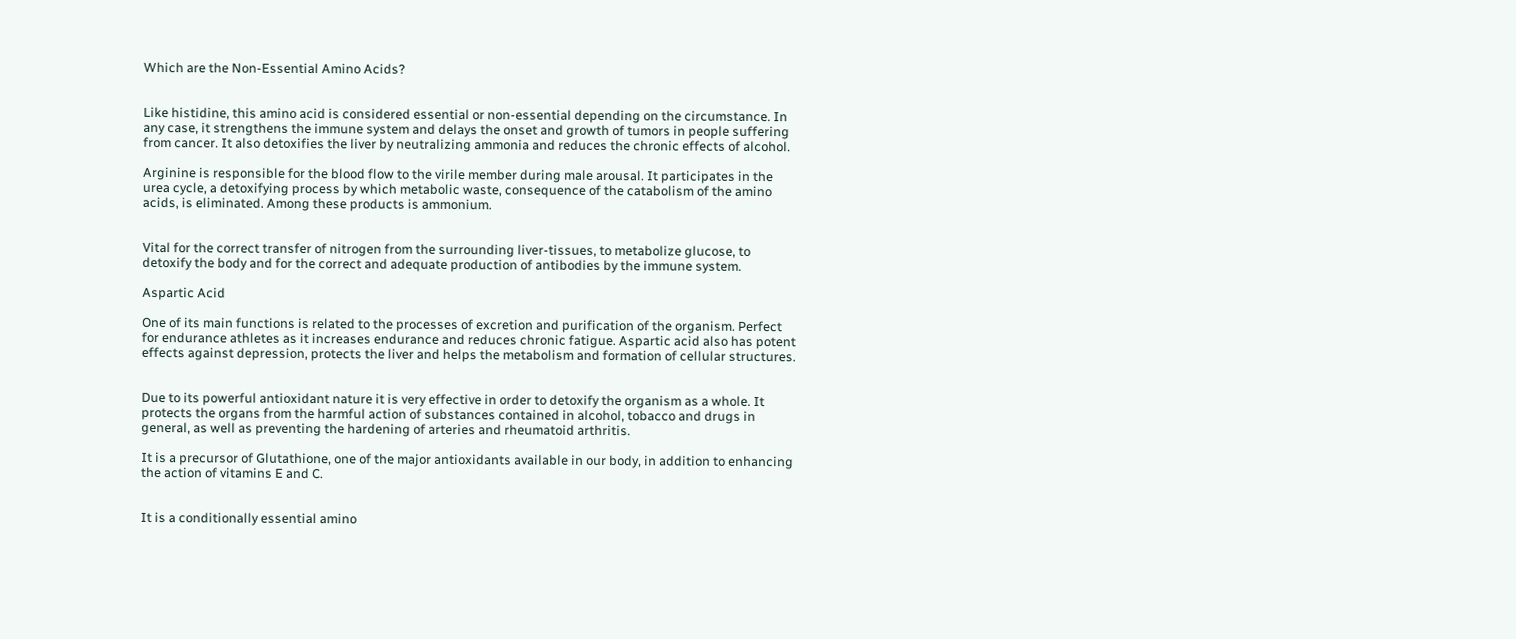Which are the Non-Essential Amino Acids?


Like histidine, this amino acid is considered essential or non-essential depending on the circumstance. In any case, it strengthens the immune system and delays the onset and growth of tumors in people suffering from cancer. It also detoxifies the liver by neutralizing ammonia and reduces the chronic effects of alcohol.

Arginine is responsible for the blood flow to the virile member during male arousal. It participates in the urea cycle, a detoxifying process by which metabolic waste, consequence of the catabolism of the amino acids, is eliminated. Among these products is ammonium.


Vital for the correct transfer of nitrogen from the surrounding liver-tissues, to metabolize glucose, to detoxify the body and for the correct and adequate production of antibodies by the immune system.

Aspartic Acid

One of its main functions is related to the processes of excretion and purification of the organism. Perfect for endurance athletes as it increases endurance and reduces chronic fatigue. Aspartic acid also has potent effects against depression, protects the liver and helps the metabolism and formation of cellular structures.


Due to its powerful antioxidant nature it is very effective in order to detoxify the organism as a whole. It protects the organs from the harmful action of substances contained in alcohol, tobacco and drugs in general, as well as preventing the hardening of arteries and rheumatoid arthritis.

It is a precursor of Glutathione, one of the major antioxidants available in our body, in addition to enhancing the action of vitamins E and C.


It is a conditionally essential amino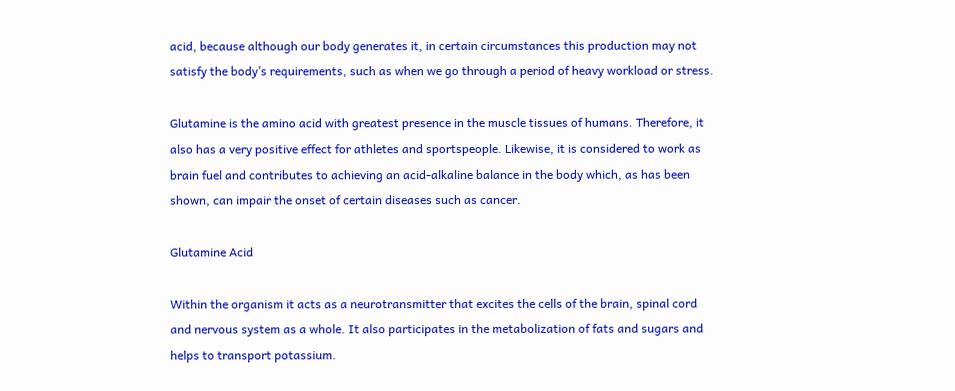acid, because although our body generates it, in certain circumstances this production may not satisfy the body’s requirements, such as when we go through a period of heavy workload or stress.

Glutamine is the amino acid with greatest presence in the muscle tissues of humans. Therefore, it also has a very positive effect for athletes and sportspeople. Likewise, it is considered to work as brain fuel and contributes to achieving an acid-alkaline balance in the body which, as has been shown, can impair the onset of certain diseases such as cancer.

Glutamine Acid

Within the organism it acts as a neurotransmitter that excites the cells of the brain, spinal cord and nervous system as a whole. It also participates in the metabolization of fats and sugars and helps to transport potassium.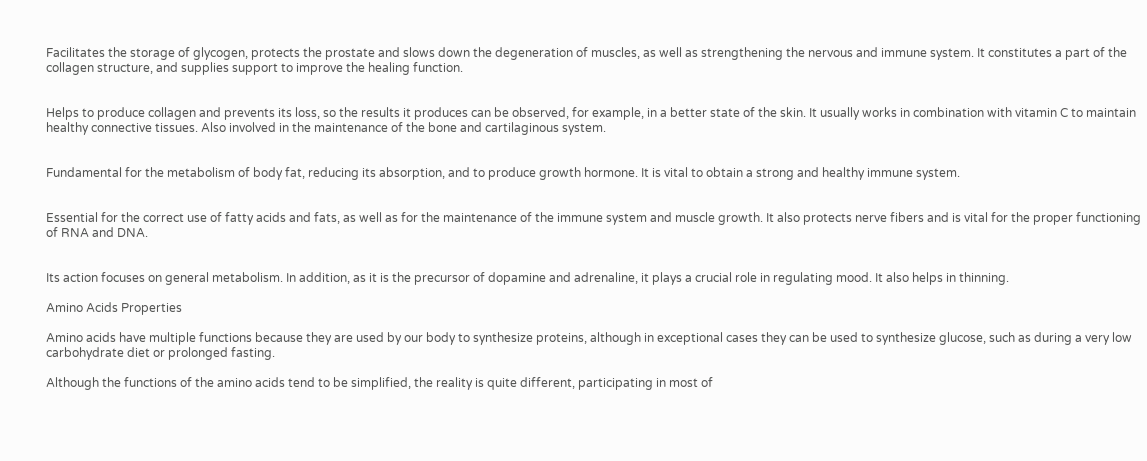Facilitates the storage of glycogen, protects the prostate and slows down the degeneration of muscles, as well as strengthening the nervous and immune system. It constitutes a part of the collagen structure, and supplies support to improve the healing function.


Helps to produce collagen and prevents its loss, so the results it produces can be observed, for example, in a better state of the skin. It usually works in combination with vitamin C to maintain healthy connective tissues. Also involved in the maintenance of the bone and cartilaginous system.


Fundamental for the metabolism of body fat, reducing its absorption, and to produce growth hormone. It is vital to obtain a strong and healthy immune system.


Essential for the correct use of fatty acids and fats, as well as for the maintenance of the immune system and muscle growth. It also protects nerve fibers and is vital for the proper functioning of RNA and DNA.


Its action focuses on general metabolism. In addition, as it is the precursor of dopamine and adrenaline, it plays a crucial role in regulating mood. It also helps in thinning.

Amino Acids Properties

Amino acids have multiple functions because they are used by our body to synthesize proteins, although in exceptional cases they can be used to synthesize glucose, such as during a very low carbohydrate diet or prolonged fasting.

Although the functions of the amino acids tend to be simplified, the reality is quite different, participating in most of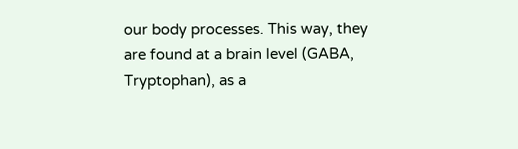our body processes. This way, they are found at a brain level (GABA, Tryptophan), as a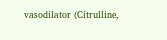vasodilator (Citrulline,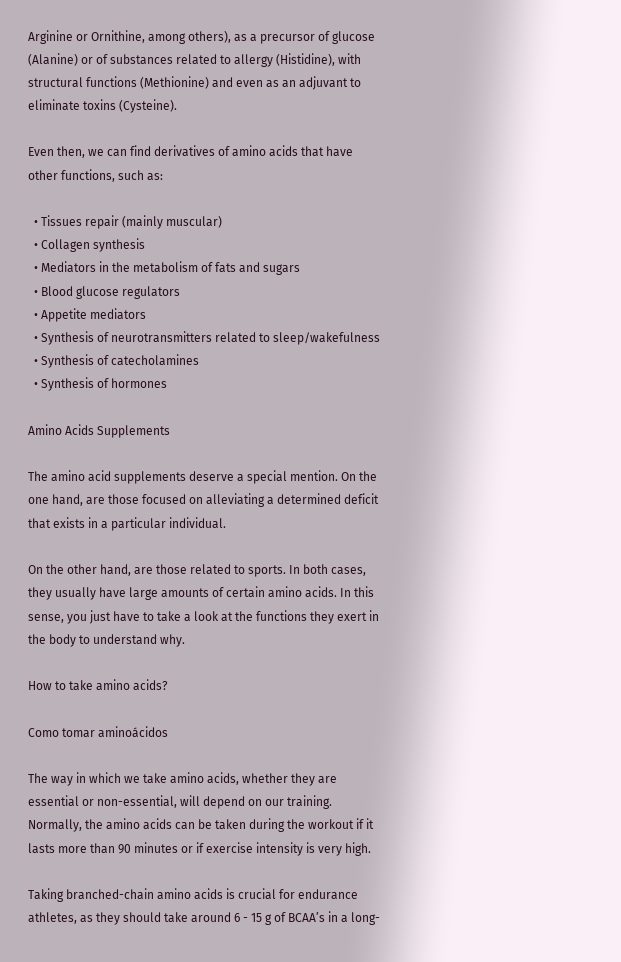Arginine or Ornithine, among others), as a precursor of glucose (Alanine) or of substances related to allergy (Histidine), with structural functions (Methionine) and even as an adjuvant to eliminate toxins (Cysteine).

Even then, we can find derivatives of amino acids that have other functions, such as:

  • Tissues repair (mainly muscular)
  • Collagen synthesis
  • Mediators in the metabolism of fats and sugars
  • Blood glucose regulators
  • Appetite mediators
  • Synthesis of neurotransmitters related to sleep/wakefulness
  • Synthesis of catecholamines
  • Synthesis of hormones

Amino Acids Supplements

The amino acid supplements deserve a special mention. On the one hand, are those focused on alleviating a determined deficit that exists in a particular individual.

On the other hand, are those related to sports. In both cases, they usually have large amounts of certain amino acids. In this sense, you just have to take a look at the functions they exert in the body to understand why.

How to take amino acids?

Como tomar aminoácidos

The way in which we take amino acids, whether they are essential or non-essential, will depend on our training. Normally, the amino acids can be taken during the workout if it lasts more than 90 minutes or if exercise intensity is very high.

Taking branched-chain amino acids is crucial for endurance athletes, as they should take around 6 - 15 g of BCAA’s in a long-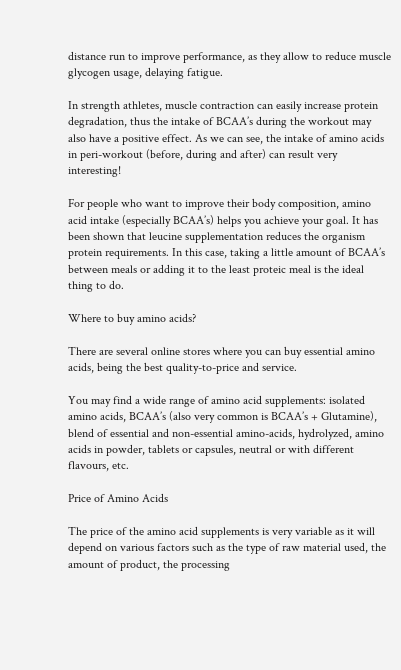distance run to improve performance, as they allow to reduce muscle glycogen usage, delaying fatigue.

In strength athletes, muscle contraction can easily increase protein degradation, thus the intake of BCAA’s during the workout may also have a positive effect. As we can see, the intake of amino acids in peri-workout (before, during and after) can result very interesting!

For people who want to improve their body composition, amino acid intake (especially BCAA’s) helps you achieve your goal. It has been shown that leucine supplementation reduces the organism protein requirements. In this case, taking a little amount of BCAA’s between meals or adding it to the least proteic meal is the ideal thing to do.

Where to buy amino acids?

There are several online stores where you can buy essential amino acids, being the best quality-to-price and service.

You may find a wide range of amino acid supplements: isolated amino acids, BCAA’s (also very common is BCAA’s + Glutamine), blend of essential and non-essential amino-acids, hydrolyzed, amino acids in powder, tablets or capsules, neutral or with different flavours, etc.

Price of Amino Acids

The price of the amino acid supplements is very variable as it will depend on various factors such as the type of raw material used, the amount of product, the processing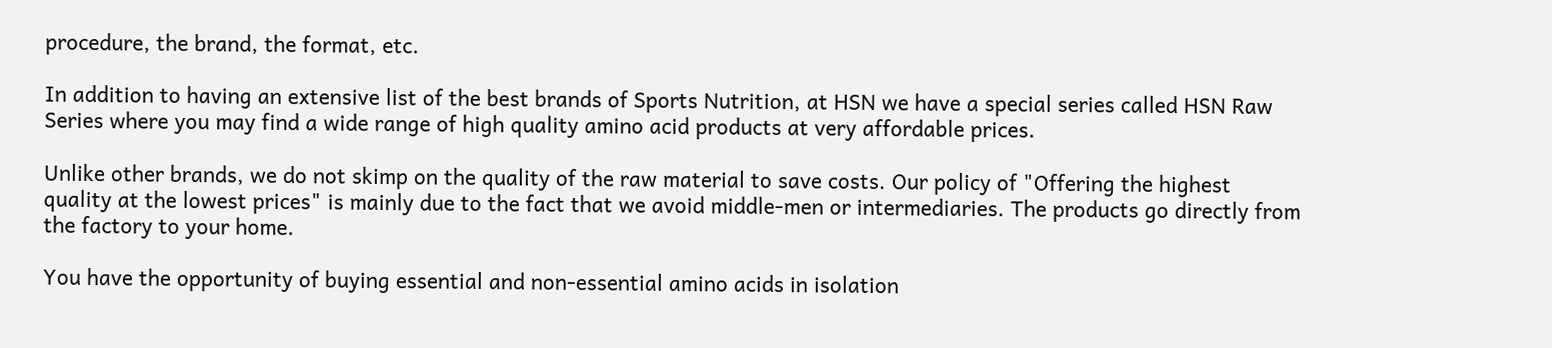procedure, the brand, the format, etc.

In addition to having an extensive list of the best brands of Sports Nutrition, at HSN we have a special series called HSN Raw Series where you may find a wide range of high quality amino acid products at very affordable prices.

Unlike other brands, we do not skimp on the quality of the raw material to save costs. Our policy of "Offering the highest quality at the lowest prices" is mainly due to the fact that we avoid middle-men or intermediaries. The products go directly from the factory to your home.

You have the opportunity of buying essential and non-essential amino acids in isolation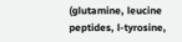(glutamine, leucine peptides, l-tyrosine,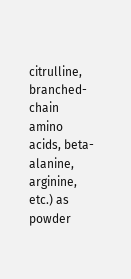citrulline, branched-chain amino acids, beta-alanine, arginine, etc.) as powder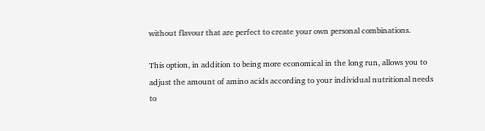without flavour that are perfect to create your own personal combinations.

This option, in addition to being more economical in the long run, allows you to adjust the amount of amino acids according to your individual nutritional needs to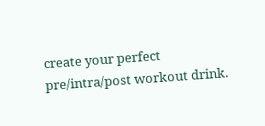create your perfect pre/intra/post workout drink.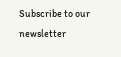Subscribe to our newsletter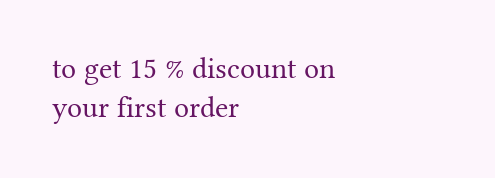to get 15 % discount on your first order